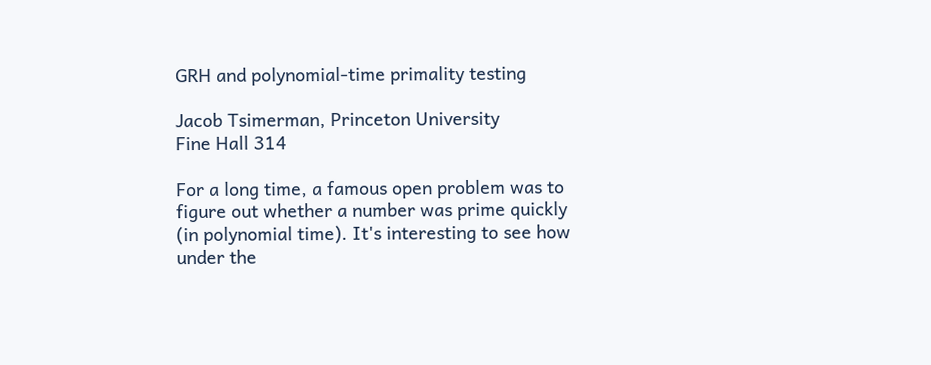GRH and polynomial-time primality testing

Jacob Tsimerman, Princeton University
Fine Hall 314

For a long time, a famous open problem was to figure out whether a number was prime quickly (in polynomial time). It's interesting to see how under the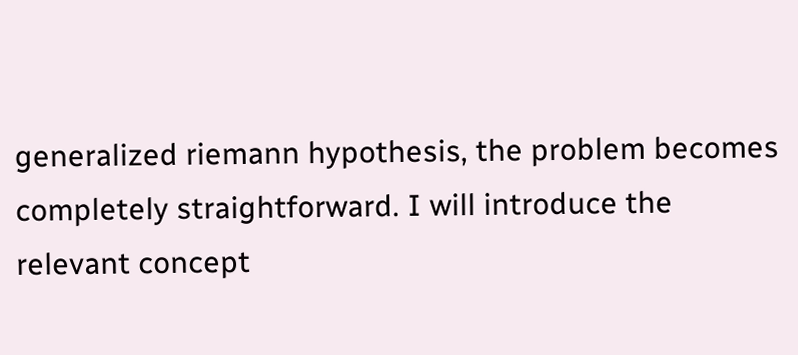generalized riemann hypothesis, the problem becomes completely straightforward. I will introduce the relevant concept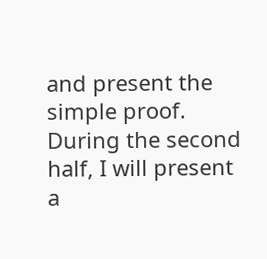and present the simple proof. During the second half, I will present a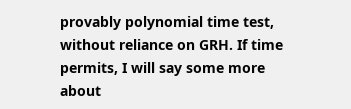provably polynomial time test, without reliance on GRH. If time permits, I will say some more about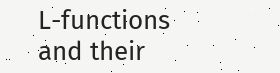L-functions and their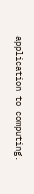application to computing.